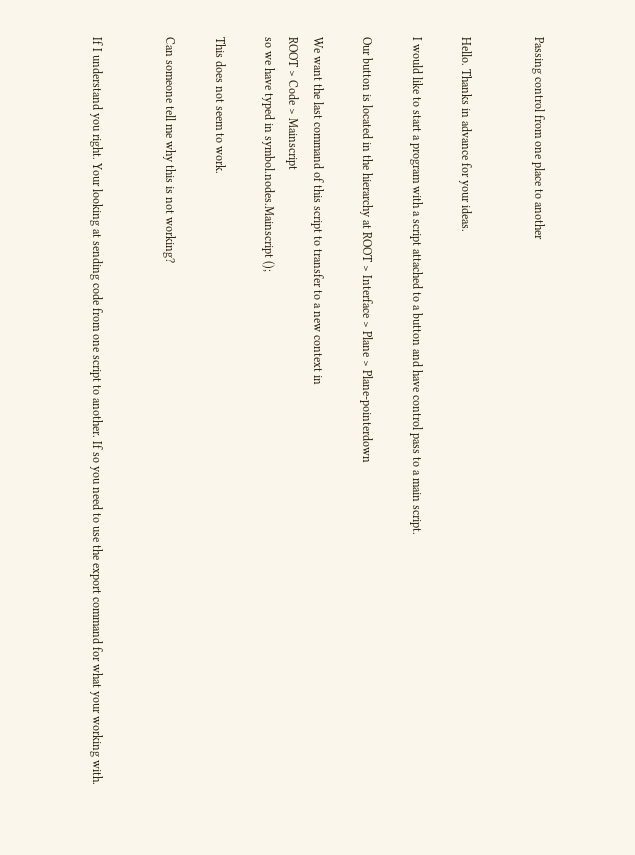Passing control from one place to another


Hello. Thanks in advance for your ideas.

I would like to start a program with a script attached to a button and have control pass to a main script.

Our button is located in the hierarchy at ROOT > Interface > Plane > Plane-pointerdown

We want the last command of this script to transfer to a new context in
ROOT > Code > Mainscript
so we have typed in symbol.nodes.Mainscript ();

This does not seem to work.

Can someone tell me why this is not working?


If I understand you right. Your looking at sending code from one script to another. If so you need to use the export command for what your working with.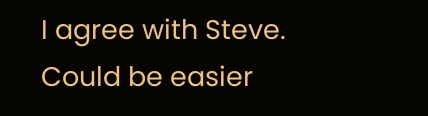I agree with Steve. Could be easier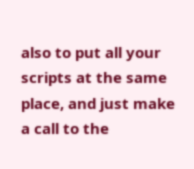also to put all your scripts at the same place, and just make a call to the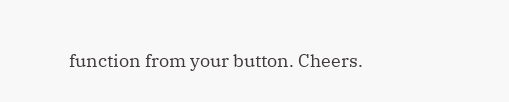function from your button. Cheers.